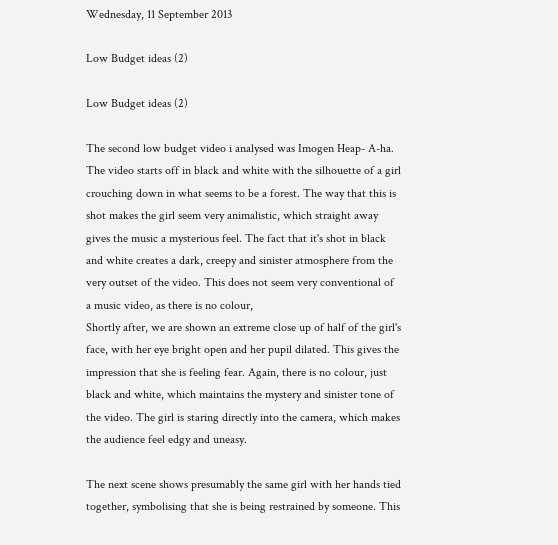Wednesday, 11 September 2013

Low Budget ideas (2)

Low Budget ideas (2)

The second low budget video i analysed was Imogen Heap- A-ha.
The video starts off in black and white with the silhouette of a girl crouching down in what seems to be a forest. The way that this is shot makes the girl seem very animalistic, which straight away gives the music a mysterious feel. The fact that it's shot in black and white creates a dark, creepy and sinister atmosphere from the very outset of the video. This does not seem very conventional of a music video, as there is no colour,
Shortly after, we are shown an extreme close up of half of the girl's face, with her eye bright open and her pupil dilated. This gives the impression that she is feeling fear. Again, there is no colour, just black and white, which maintains the mystery and sinister tone of the video. The girl is staring directly into the camera, which makes the audience feel edgy and uneasy.

The next scene shows presumably the same girl with her hands tied together, symbolising that she is being restrained by someone. This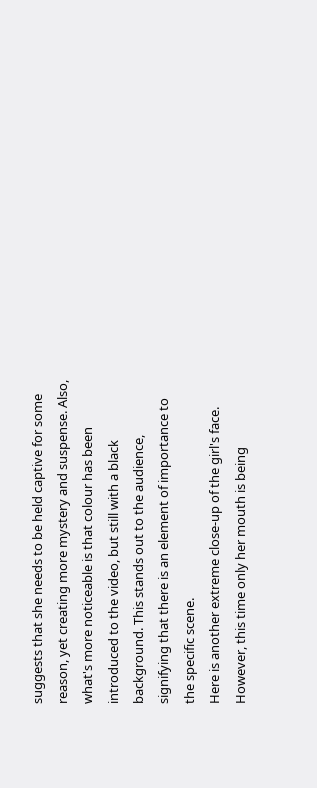suggests that she needs to be held captive for some reason, yet creating more mystery and suspense. Also, what's more noticeable is that colour has been introduced to the video, but still with a black background. This stands out to the audience, signifying that there is an element of importance to the specific scene.
Here is another extreme close-up of the girl's face. However, this time only her mouth is being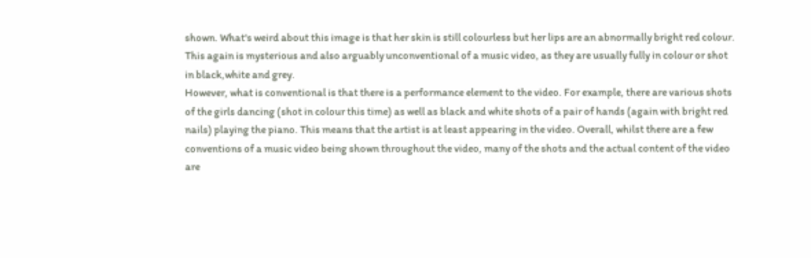shown. What's weird about this image is that her skin is still colourless but her lips are an abnormally bright red colour. This again is mysterious and also arguably unconventional of a music video, as they are usually fully in colour or shot in black,white and grey.
However, what is conventional is that there is a performance element to the video. For example, there are various shots of the girls dancing (shot in colour this time) as well as black and white shots of a pair of hands (again with bright red nails) playing the piano. This means that the artist is at least appearing in the video. Overall, whilst there are a few conventions of a music video being shown throughout the video, many of the shots and the actual content of the video are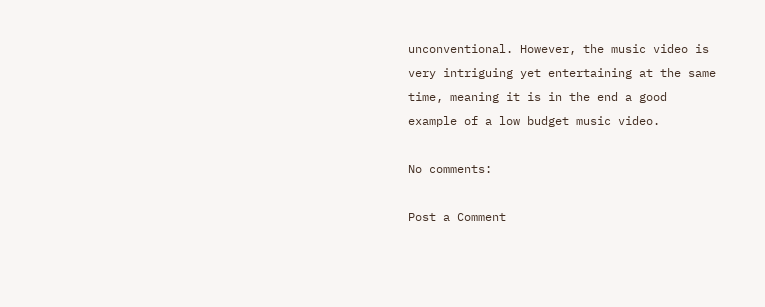unconventional. However, the music video is very intriguing yet entertaining at the same time, meaning it is in the end a good example of a low budget music video.

No comments:

Post a Comment